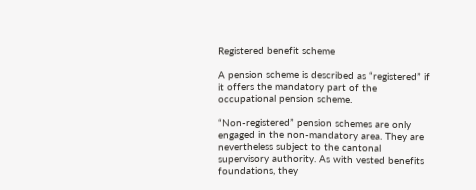Registered benefit scheme

A pension scheme is described as “registered” if it offers the mandatory part of the occupational pension scheme.

“Non-registered” pension schemes are only engaged in the non-mandatory area. They are nevertheless subject to the cantonal supervisory authority. As with vested benefits foundations, they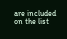are included on the list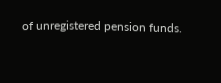of unregistered pension funds.